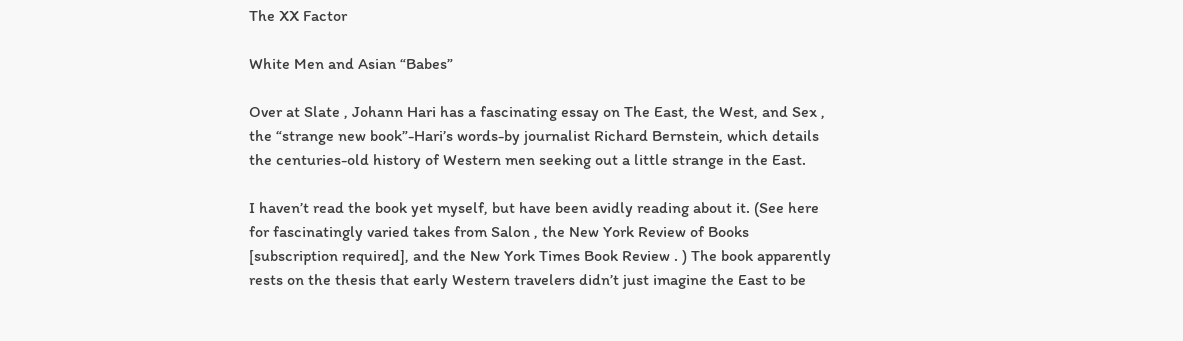The XX Factor

White Men and Asian “Babes”

Over at Slate , Johann Hari has a fascinating essay on The East, the West, and Sex , the “strange new book”-Hari’s words-by journalist Richard Bernstein, which details the centuries-old history of Western men seeking out a little strange in the East.

I haven’t read the book yet myself, but have been avidly reading about it. (See here for fascinatingly varied takes from Salon , the New York Review of Books [subscription required], and the New York Times Book Review . ) The book apparently rests on the thesis that early Western travelers didn’t just imagine the East to be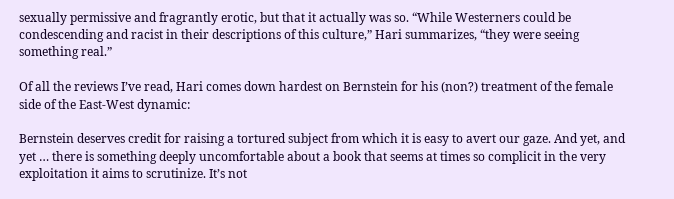sexually permissive and fragrantly erotic, but that it actually was so. “While Westerners could be condescending and racist in their descriptions of this culture,” Hari summarizes, “they were seeing something real.”

Of all the reviews I’ve read, Hari comes down hardest on Bernstein for his (non?) treatment of the female side of the East-West dynamic:

Bernstein deserves credit for raising a tortured subject from which it is easy to avert our gaze. And yet, and yet … there is something deeply uncomfortable about a book that seems at times so complicit in the very exploitation it aims to scrutinize. It’s not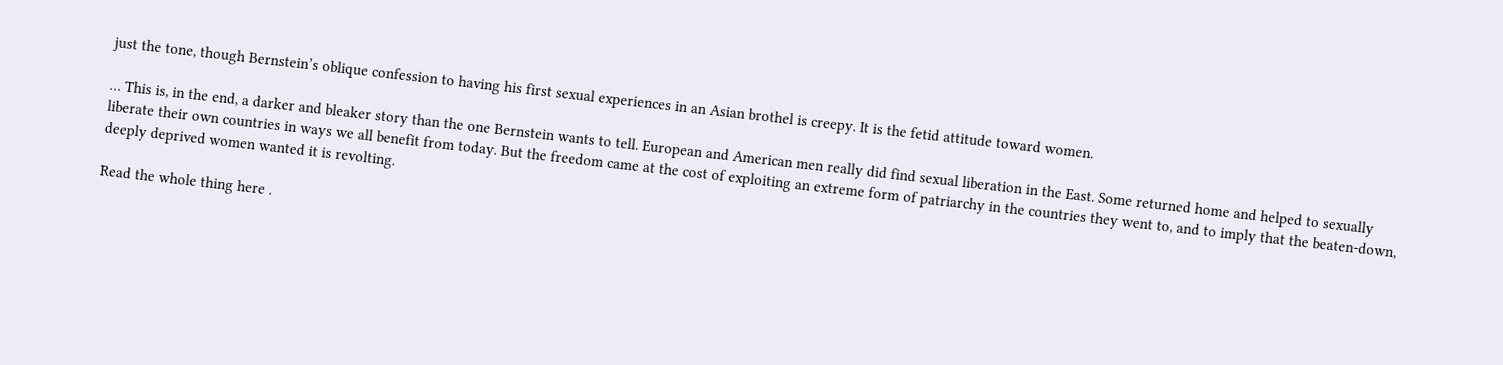just the tone, though Bernstein’s oblique confession to having his first sexual experiences in an Asian brothel is creepy. It is the fetid attitude toward women.

… This is, in the end, a darker and bleaker story than the one Bernstein wants to tell. European and American men really did find sexual liberation in the East. Some returned home and helped to sexually liberate their own countries in ways we all benefit from today. But the freedom came at the cost of exploiting an extreme form of patriarchy in the countries they went to, and to imply that the beaten-down, deeply deprived women wanted it is revolting.

Read the whole thing here .